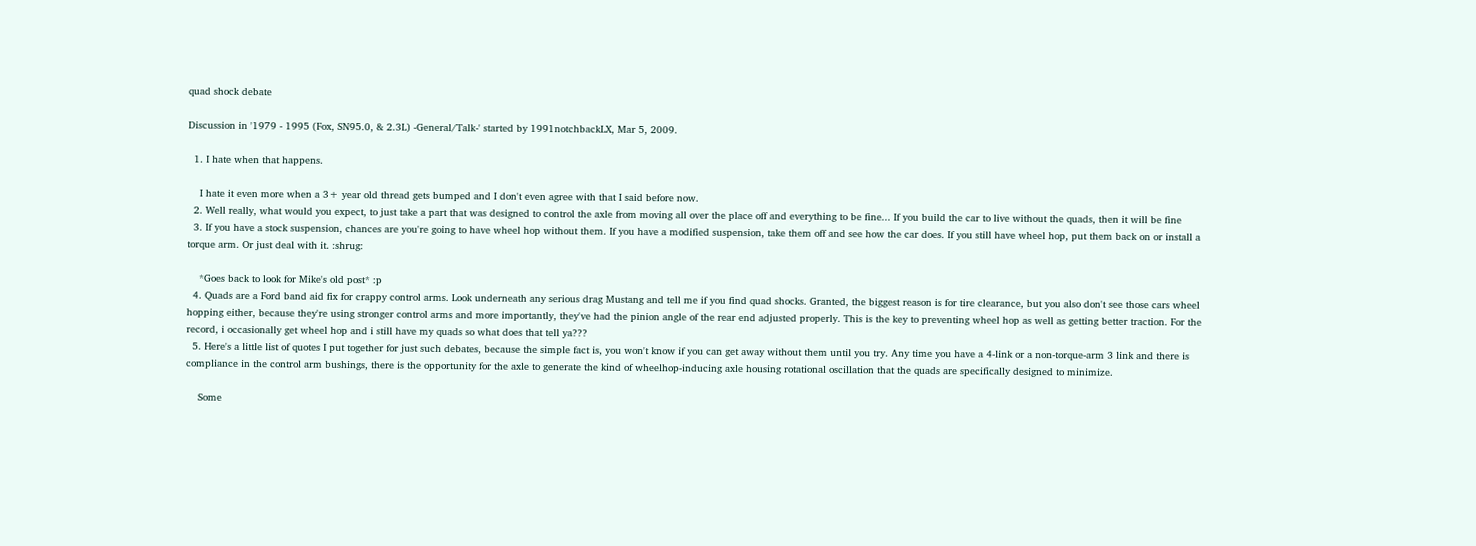quad shock debate

Discussion in '1979 - 1995 (Fox, SN95.0, & 2.3L) -General/Talk-' started by 1991notchbackLX, Mar 5, 2009.

  1. I hate when that happens.

    I hate it even more when a 3+ year old thread gets bumped and I don't even agree with that I said before now.
  2. Well really, what would you expect, to just take a part that was designed to control the axle from moving all over the place off and everything to be fine... If you build the car to live without the quads, then it will be fine
  3. If you have a stock suspension, chances are you're going to have wheel hop without them. If you have a modified suspension, take them off and see how the car does. If you still have wheel hop, put them back on or install a torque arm. Or just deal with it. :shrug:

    *Goes back to look for Mike's old post* :p
  4. Quads are a Ford band aid fix for crappy control arms. Look underneath any serious drag Mustang and tell me if you find quad shocks. Granted, the biggest reason is for tire clearance, but you also don't see those cars wheel hopping either, because they're using stronger control arms and more importantly, they've had the pinion angle of the rear end adjusted properly. This is the key to preventing wheel hop as well as getting better traction. For the record, i occasionally get wheel hop and i still have my quads so what does that tell ya???
  5. Here's a little list of quotes I put together for just such debates, because the simple fact is, you won't know if you can get away without them until you try. Any time you have a 4-link or a non-torque-arm 3 link and there is compliance in the control arm bushings, there is the opportunity for the axle to generate the kind of wheelhop-inducing axle housing rotational oscillation that the quads are specifically designed to minimize.

    Some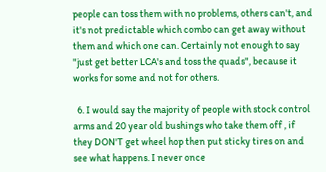people can toss them with no problems, others can't, and it's not predictable which combo can get away without them and which one can. Certainly not enough to say "just get better LCA's and toss the quads", because it works for some and not for others.

  6. I would say the majority of people with stock control arms and 20 year old bushings who take them off , if they DON'T get wheel hop then put sticky tires on and see what happens. I never once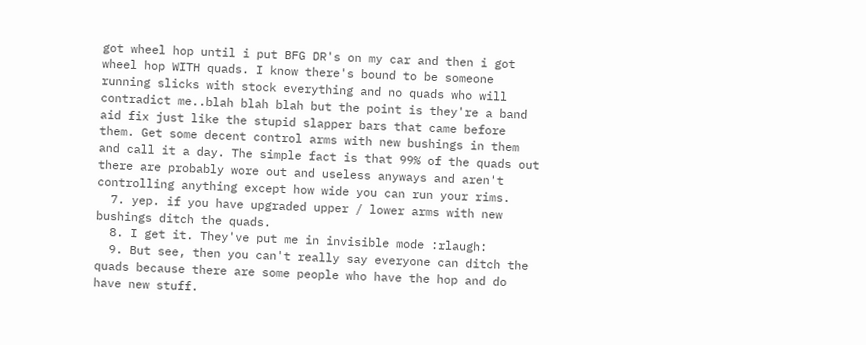got wheel hop until i put BFG DR's on my car and then i got wheel hop WITH quads. I know there's bound to be someone running slicks with stock everything and no quads who will contradict me..blah blah blah but the point is they're a band aid fix just like the stupid slapper bars that came before them. Get some decent control arms with new bushings in them and call it a day. The simple fact is that 99% of the quads out there are probably wore out and useless anyways and aren't controlling anything except how wide you can run your rims.
  7. yep. if you have upgraded upper / lower arms with new bushings ditch the quads.
  8. I get it. They've put me in invisible mode :rlaugh:
  9. But see, then you can't really say everyone can ditch the quads because there are some people who have the hop and do have new stuff.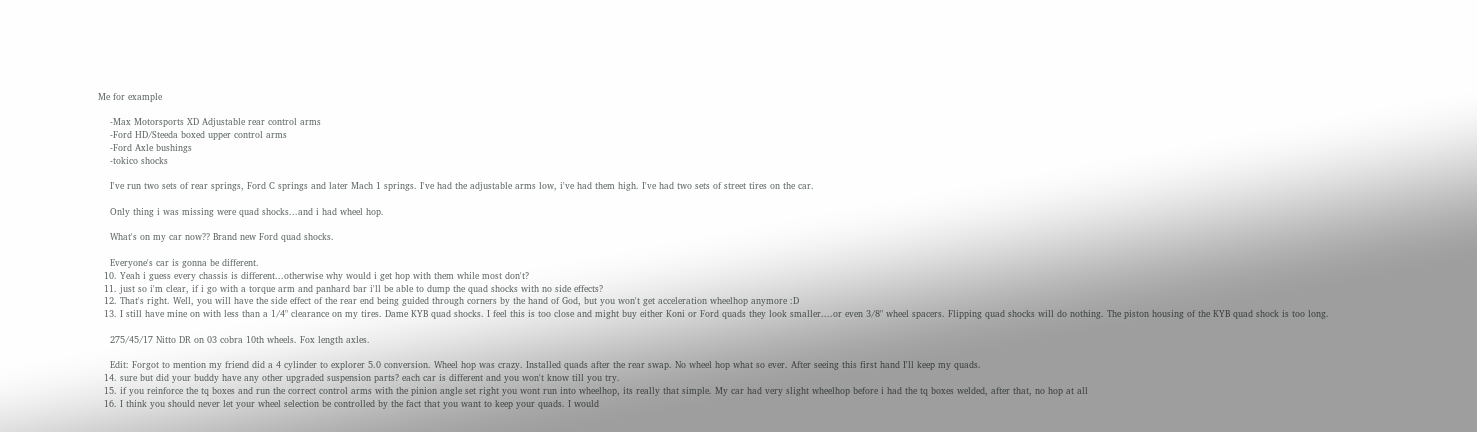Me for example

    -Max Motorsports XD Adjustable rear control arms
    -Ford HD/Steeda boxed upper control arms
    -Ford Axle bushings
    -tokico shocks

    I've run two sets of rear springs, Ford C springs and later Mach 1 springs. I've had the adjustable arms low, i've had them high. I've had two sets of street tires on the car.

    Only thing i was missing were quad shocks...and i had wheel hop.

    What's on my car now?? Brand new Ford quad shocks.

    Everyone's car is gonna be different.
  10. Yeah i guess every chassis is different...otherwise why would i get hop with them while most don't?
  11. just so i'm clear, if i go with a torque arm and panhard bar i'll be able to dump the quad shocks with no side effects?
  12. That's right. Well, you will have the side effect of the rear end being guided through corners by the hand of God, but you won't get acceleration wheelhop anymore :D
  13. I still have mine on with less than a 1/4" clearance on my tires. Dame KYB quad shocks. I feel this is too close and might buy either Koni or Ford quads they look smaller....or even 3/8" wheel spacers. Flipping quad shocks will do nothing. The piston housing of the KYB quad shock is too long.

    275/45/17 Nitto DR on 03 cobra 10th wheels. Fox length axles.

    Edit: Forgot to mention my friend did a 4 cylinder to explorer 5.0 conversion. Wheel hop was crazy. Installed quads after the rear swap. No wheel hop what so ever. After seeing this first hand I'll keep my quads.
  14. sure but did your buddy have any other upgraded suspension parts? each car is different and you won't know till you try.
  15. if you reinforce the tq boxes and run the correct control arms with the pinion angle set right you wont run into wheelhop, its really that simple. My car had very slight wheelhop before i had the tq boxes welded, after that, no hop at all
  16. I think you should never let your wheel selection be controlled by the fact that you want to keep your quads. I would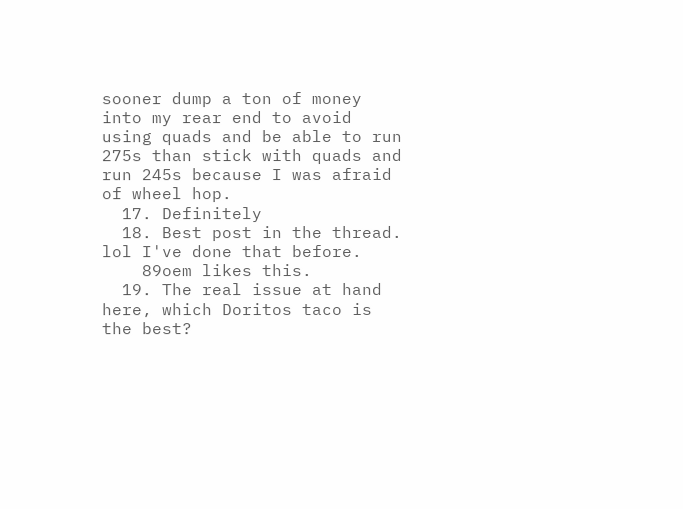sooner dump a ton of money into my rear end to avoid using quads and be able to run 275s than stick with quads and run 245s because I was afraid of wheel hop.
  17. Definitely
  18. Best post in the thread. lol I've done that before.
    89oem likes this.
  19. The real issue at hand here, which Doritos taco is the best?